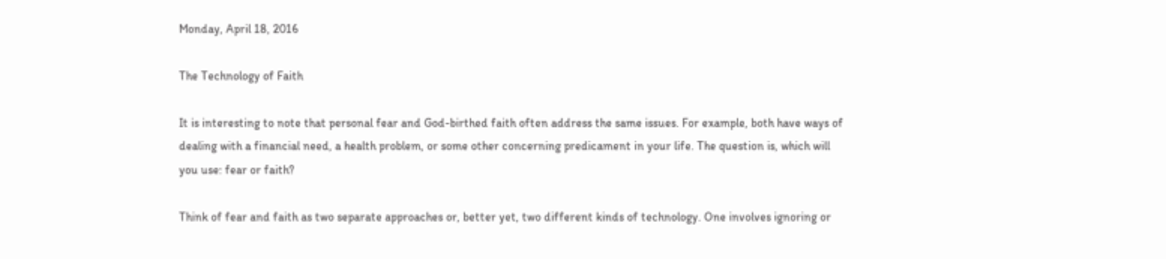Monday, April 18, 2016

The Technology of Faith

It is interesting to note that personal fear and God-birthed faith often address the same issues. For example, both have ways of dealing with a financial need, a health problem, or some other concerning predicament in your life. The question is, which will you use: fear or faith?

Think of fear and faith as two separate approaches or, better yet, two different kinds of technology. One involves ignoring or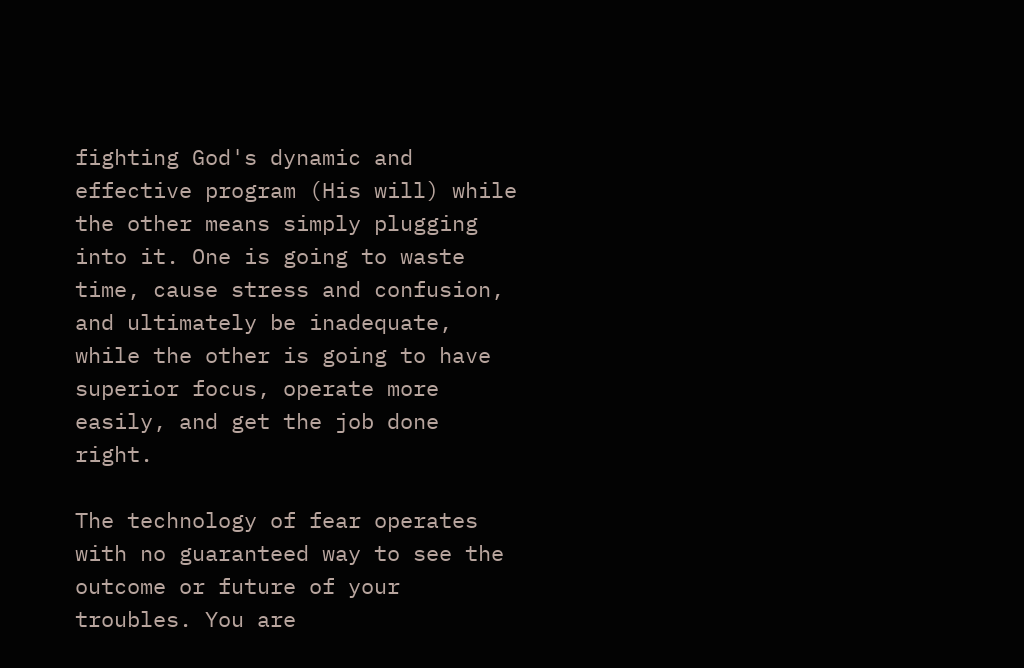fighting God's dynamic and effective program (His will) while the other means simply plugging into it. One is going to waste time, cause stress and confusion, and ultimately be inadequate, while the other is going to have superior focus, operate more easily, and get the job done right.

The technology of fear operates with no guaranteed way to see the outcome or future of your troubles. You are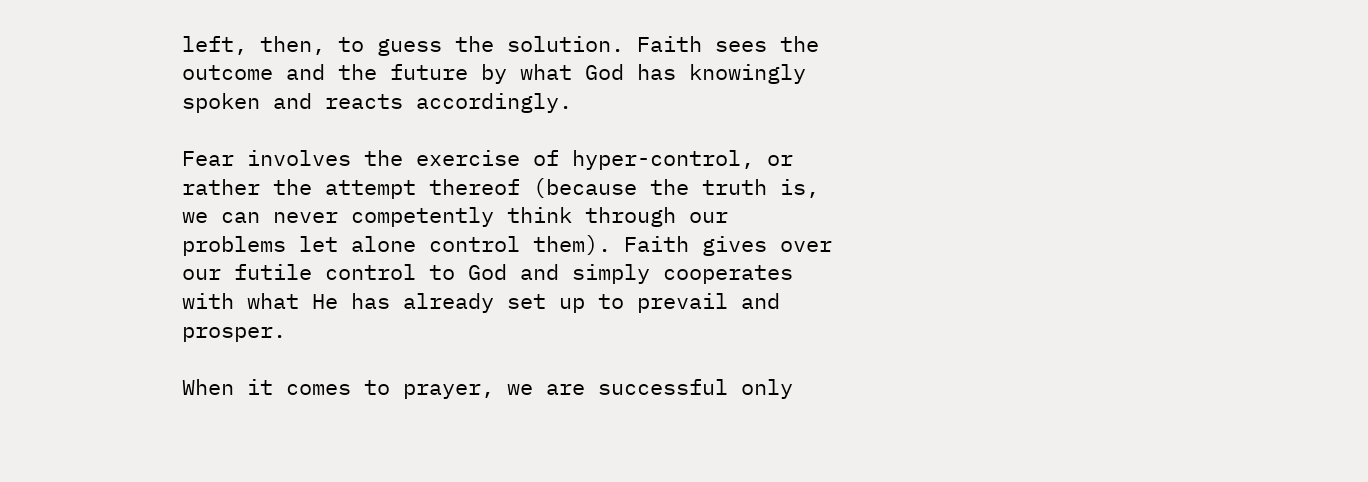left, then, to guess the solution. Faith sees the outcome and the future by what God has knowingly spoken and reacts accordingly.

Fear involves the exercise of hyper-control, or rather the attempt thereof (because the truth is, we can never competently think through our problems let alone control them). Faith gives over our futile control to God and simply cooperates with what He has already set up to prevail and prosper.

When it comes to prayer, we are successful only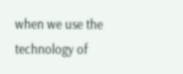when we use the technology of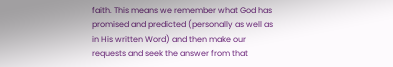faith. This means we remember what God has promised and predicted (personally as well as in His written Word) and then make our requests and seek the answer from that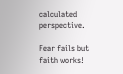calculated perspective.

Fear fails but faith works!